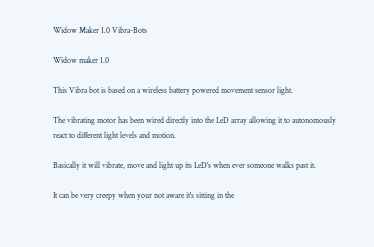Widow Maker 1.0 Vibra-Bots

Widow maker 1.0

This Vibra bot is based on a wireless battery powered movement sensor light.

The vibrating motor has been wired directly into the LeD array allowing it to autonomously react to different light levels and motion.

Basically it will vibrate, move and light up its LeD's when ever someone walks past it.

It can be very creepy when your not aware it's sitting in the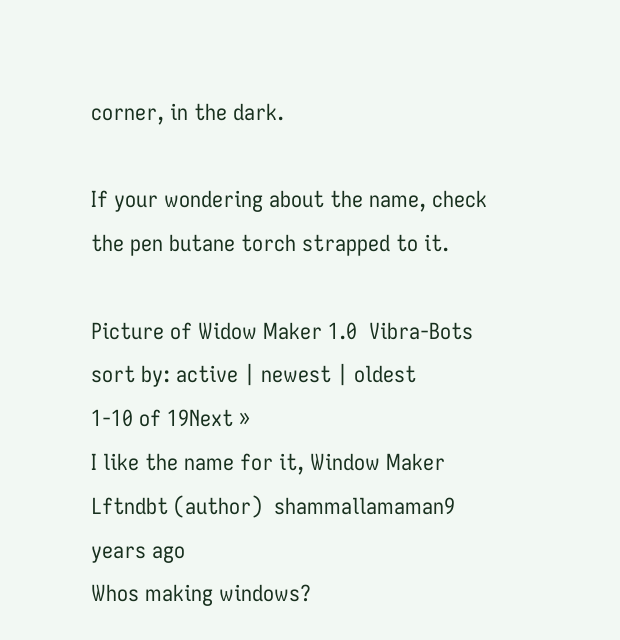corner, in the dark.

If your wondering about the name, check the pen butane torch strapped to it.

Picture of Widow Maker 1.0  Vibra-Bots
sort by: active | newest | oldest
1-10 of 19Next »
I like the name for it, Window Maker
Lftndbt (author)  shammallamaman9 years ago
Whos making windows?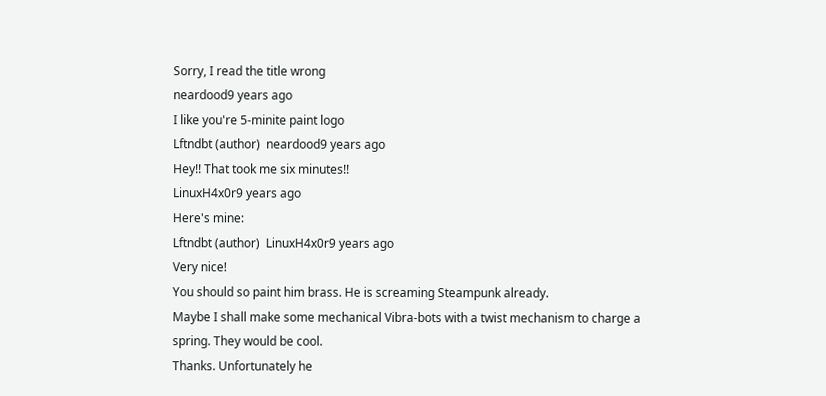Sorry, I read the title wrong
neardood9 years ago
I like you're 5-minite paint logo
Lftndbt (author)  neardood9 years ago
Hey!! That took me six minutes!!
LinuxH4x0r9 years ago
Here's mine:
Lftndbt (author)  LinuxH4x0r9 years ago
Very nice!
You should so paint him brass. He is screaming Steampunk already.
Maybe I shall make some mechanical Vibra-bots with a twist mechanism to charge a spring. They would be cool.
Thanks. Unfortunately he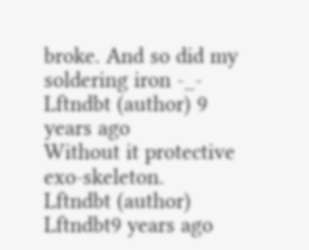broke. And so did my soldering iron -_-
Lftndbt (author) 9 years ago
Without it protective exo-skeleton.
Lftndbt (author)  Lftndbt9 years ago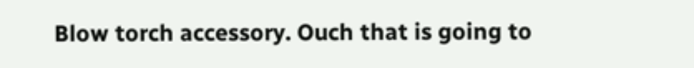Blow torch accessory. Ouch that is going to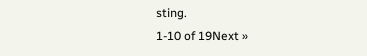sting.
1-10 of 19Next »